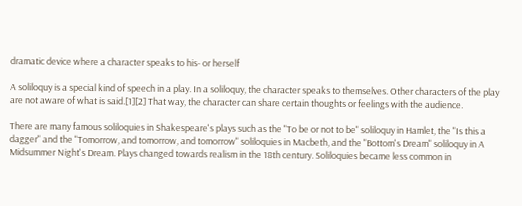dramatic device where a character speaks to his- or herself

A soliloquy is a special kind of speech in a play. In a soliloquy, the character speaks to themselves. Other characters of the play are not aware of what is said.[1][2] That way, the character can share certain thoughts or feelings with the audience.

There are many famous soliloquies in Shakespeare's plays such as the "To be or not to be" soliloquy in Hamlet, the "Is this a dagger" and the "Tomorrow, and tomorrow, and tomorrow" soliloquies in Macbeth, and the "Bottom's Dream" soliloquy in A Midsummer Night's Dream. Plays changed towards realism in the 18th century. Soliloquies became less common in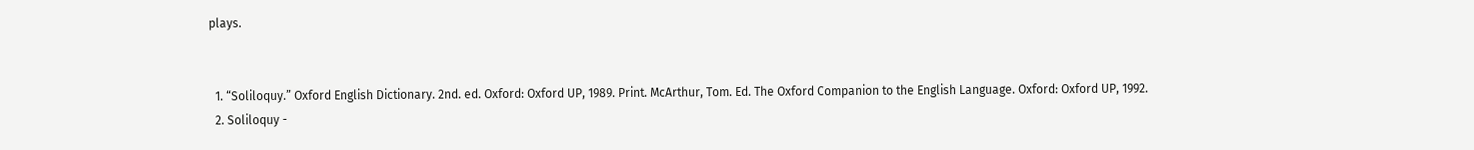plays.


  1. “Soliloquy.” Oxford English Dictionary. 2nd. ed. Oxford: Oxford UP, 1989. Print. McArthur, Tom. Ed. The Oxford Companion to the English Language. Oxford: Oxford UP, 1992.
  2. Soliloquy -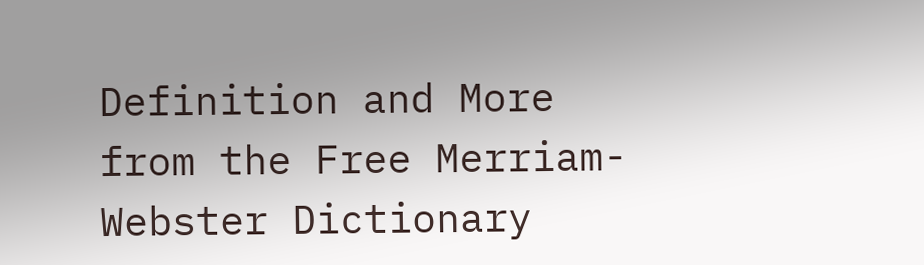Definition and More from the Free Merriam-Webster Dictionary